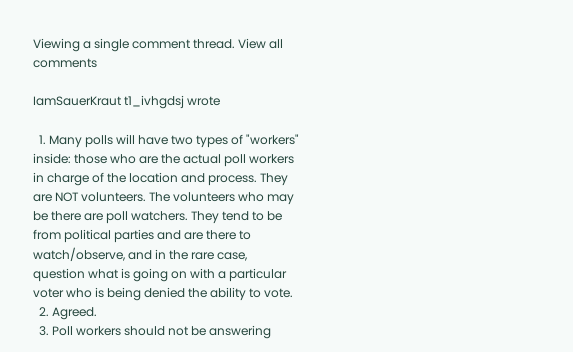Viewing a single comment thread. View all comments

IamSauerKraut t1_ivhgdsj wrote

  1. Many polls will have two types of "workers" inside: those who are the actual poll workers in charge of the location and process. They are NOT volunteers. The volunteers who may be there are poll watchers. They tend to be from political parties and are there to watch/observe, and in the rare case, question what is going on with a particular voter who is being denied the ability to vote.
  2. Agreed.
  3. Poll workers should not be answering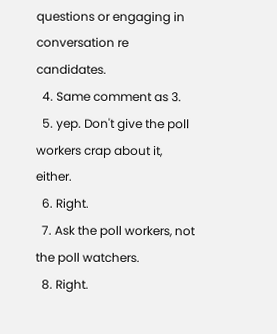questions or engaging in conversation re candidates.
  4. Same comment as 3.
  5. yep. Don't give the poll workers crap about it, either.
  6. Right.
  7. Ask the poll workers, not the poll watchers.
  8. Right.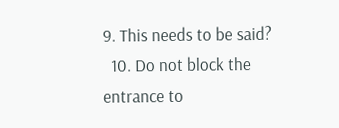9. This needs to be said?
  10. Do not block the entrance to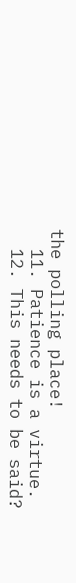the polling place!
  11. Patience is a virtue.
  12. This needs to be said?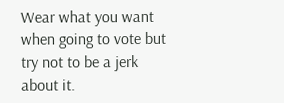Wear what you want when going to vote but try not to be a jerk about it.